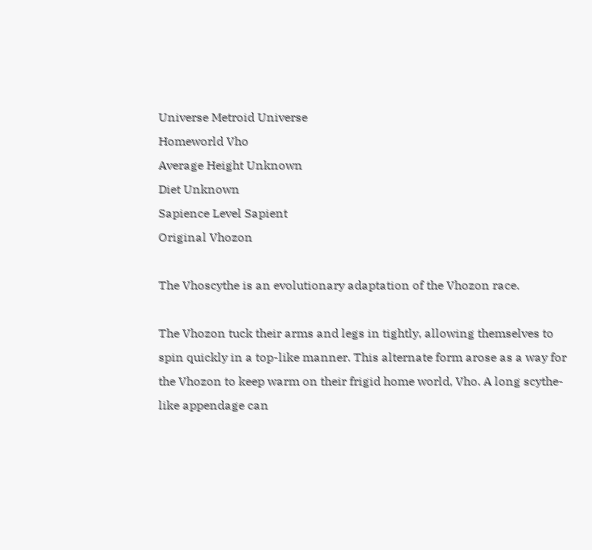Universe Metroid Universe
Homeworld Vho
Average Height Unknown
Diet Unknown
Sapience Level Sapient
Original Vhozon

The Vhoscythe is an evolutionary adaptation of the Vhozon race.

The Vhozon tuck their arms and legs in tightly, allowing themselves to spin quickly in a top-like manner. This alternate form arose as a way for the Vhozon to keep warm on their frigid home world, Vho. A long scythe-like appendage can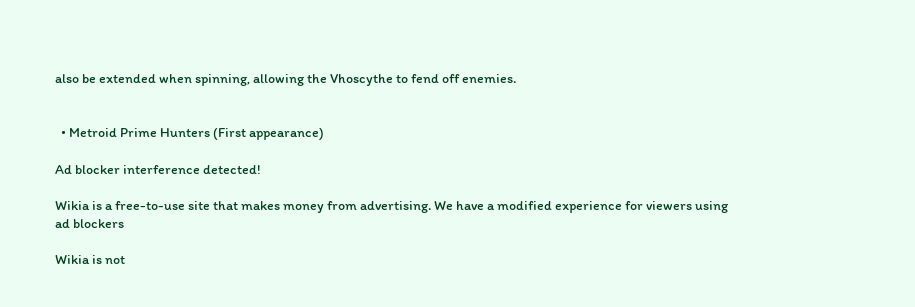also be extended when spinning, allowing the Vhoscythe to fend off enemies.


  • Metroid Prime Hunters (First appearance)

Ad blocker interference detected!

Wikia is a free-to-use site that makes money from advertising. We have a modified experience for viewers using ad blockers

Wikia is not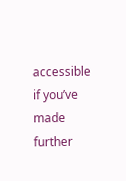accessible if you’ve made further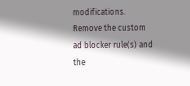modifications. Remove the custom ad blocker rule(s) and the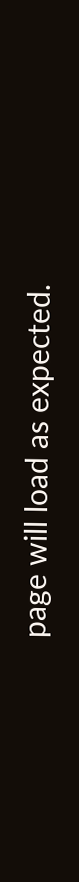page will load as expected.